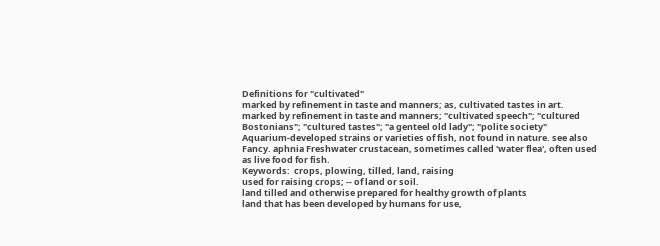Definitions for "cultivated"
marked by refinement in taste and manners; as, cultivated tastes in art.
marked by refinement in taste and manners; "cultivated speech"; "cultured Bostonians"; "cultured tastes"; "a genteel old lady"; "polite society"
Aquarium-developed strains or varieties of fish, not found in nature. see also Fancy. aphnia Freshwater crustacean, sometimes called 'water flea', often used as live food for fish.
Keywords:  crops, plowing, tilled, land, raising
used for raising crops; -- of land or soil.
land tilled and otherwise prepared for healthy growth of plants
land that has been developed by humans for use,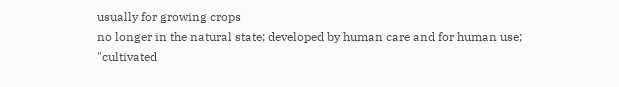usually for growing crops
no longer in the natural state; developed by human care and for human use; "cultivated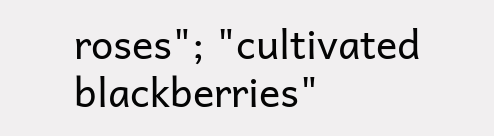roses"; "cultivated blackberries"